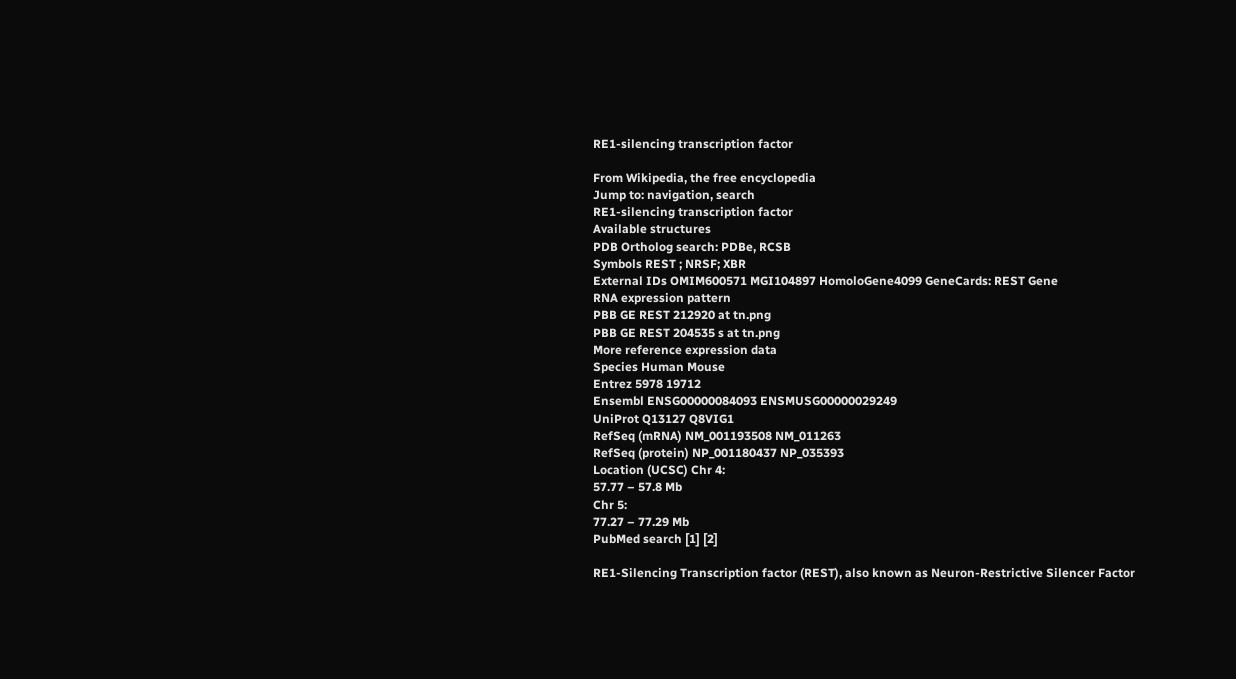RE1-silencing transcription factor

From Wikipedia, the free encyclopedia
Jump to: navigation, search
RE1-silencing transcription factor
Available structures
PDB Ortholog search: PDBe, RCSB
Symbols REST ; NRSF; XBR
External IDs OMIM600571 MGI104897 HomoloGene4099 GeneCards: REST Gene
RNA expression pattern
PBB GE REST 212920 at tn.png
PBB GE REST 204535 s at tn.png
More reference expression data
Species Human Mouse
Entrez 5978 19712
Ensembl ENSG00000084093 ENSMUSG00000029249
UniProt Q13127 Q8VIG1
RefSeq (mRNA) NM_001193508 NM_011263
RefSeq (protein) NP_001180437 NP_035393
Location (UCSC) Chr 4:
57.77 – 57.8 Mb
Chr 5:
77.27 – 77.29 Mb
PubMed search [1] [2]

RE1-Silencing Transcription factor (REST), also known as Neuron-Restrictive Silencer Factor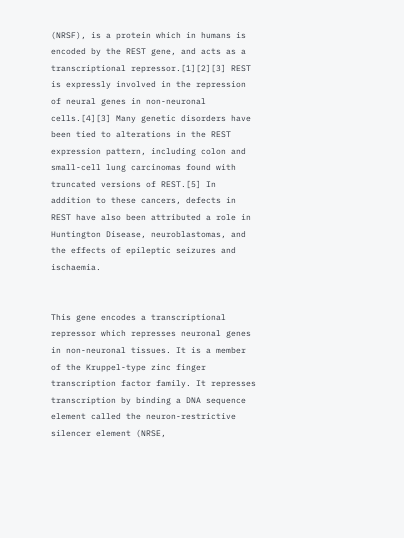(NRSF), is a protein which in humans is encoded by the REST gene, and acts as a transcriptional repressor.[1][2][3] REST is expressly involved in the repression of neural genes in non-neuronal cells.[4][3] Many genetic disorders have been tied to alterations in the REST expression pattern, including colon and small-cell lung carcinomas found with truncated versions of REST.[5] In addition to these cancers, defects in REST have also been attributed a role in Huntington Disease, neuroblastomas, and the effects of epileptic seizures and ischaemia.


This gene encodes a transcriptional repressor which represses neuronal genes in non-neuronal tissues. It is a member of the Kruppel-type zinc finger transcription factor family. It represses transcription by binding a DNA sequence element called the neuron-restrictive silencer element (NRSE,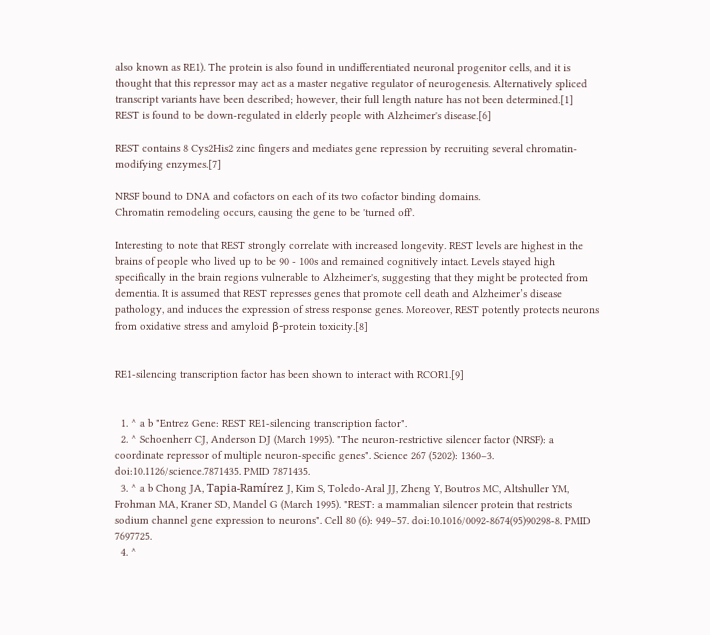also known as RE1). The protein is also found in undifferentiated neuronal progenitor cells, and it is thought that this repressor may act as a master negative regulator of neurogenesis. Alternatively spliced transcript variants have been described; however, their full length nature has not been determined.[1] REST is found to be down-regulated in elderly people with Alzheimer's disease.[6]

REST contains 8 Cys2His2 zinc fingers and mediates gene repression by recruiting several chromatin-modifying enzymes.[7]

NRSF bound to DNA and cofactors on each of its two cofactor binding domains.
Chromatin remodeling occurs, causing the gene to be 'turned off'.

Interesting to note that REST strongly correlate with increased longevity. REST levels are highest in the brains of people who lived up to be 90 - 100s and remained cognitively intact. Levels stayed high specifically in the brain regions vulnerable to Alzheimer's, suggesting that they might be protected from dementia. It is assumed that REST represses genes that promote cell death and Alzheimer’s disease pathology, and induces the expression of stress response genes. Moreover, REST potently protects neurons from oxidative stress and amyloid β-protein toxicity.[8]


RE1-silencing transcription factor has been shown to interact with RCOR1.[9]


  1. ^ a b "Entrez Gene: REST RE1-silencing transcription factor".
  2. ^ Schoenherr CJ, Anderson DJ (March 1995). "The neuron-restrictive silencer factor (NRSF): a coordinate repressor of multiple neuron-specific genes". Science 267 (5202): 1360–3. doi:10.1126/science.7871435. PMID 7871435.
  3. ^ a b Chong JA, Tapia-Ramírez J, Kim S, Toledo-Aral JJ, Zheng Y, Boutros MC, Altshuller YM, Frohman MA, Kraner SD, Mandel G (March 1995). "REST: a mammalian silencer protein that restricts sodium channel gene expression to neurons". Cell 80 (6): 949–57. doi:10.1016/0092-8674(95)90298-8. PMID 7697725.
  4. ^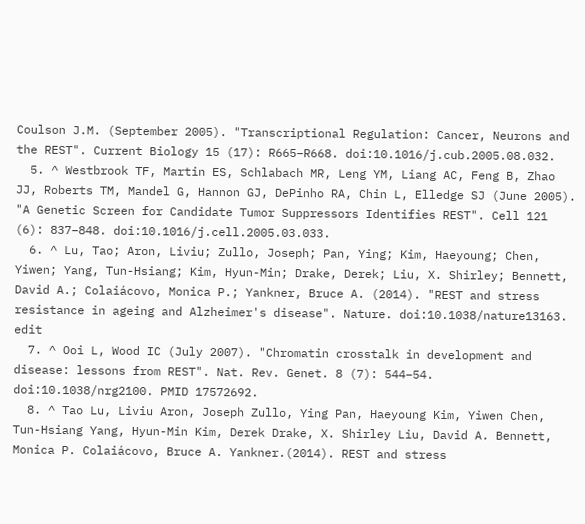Coulson J.M. (September 2005). "Transcriptional Regulation: Cancer, Neurons and the REST". Current Biology 15 (17): R665–R668. doi:10.1016/j.cub.2005.08.032.
  5. ^ Westbrook TF, Martin ES, Schlabach MR, Leng YM, Liang AC, Feng B, Zhao JJ, Roberts TM, Mandel G, Hannon GJ, DePinho RA, Chin L, Elledge SJ (June 2005). "A Genetic Screen for Candidate Tumor Suppressors Identifies REST". Cell 121 (6): 837–848. doi:10.1016/j.cell.2005.03.033.
  6. ^ Lu, Tao; Aron, Liviu; Zullo, Joseph; Pan, Ying; Kim, Haeyoung; Chen, Yiwen; Yang, Tun-Hsiang; Kim, Hyun-Min; Drake, Derek; Liu, X. Shirley; Bennett, David A.; Colaiácovo, Monica P.; Yankner, Bruce A. (2014). "REST and stress resistance in ageing and Alzheimer's disease". Nature. doi:10.1038/nature13163.  edit
  7. ^ Ooi L, Wood IC (July 2007). "Chromatin crosstalk in development and disease: lessons from REST". Nat. Rev. Genet. 8 (7): 544–54. doi:10.1038/nrg2100. PMID 17572692.
  8. ^ Tao Lu, Liviu Aron, Joseph Zullo, Ying Pan, Haeyoung Kim, Yiwen Chen, Tun-Hsiang Yang, Hyun-Min Kim, Derek Drake, X. Shirley Liu, David A. Bennett, Monica P. Colaiácovo, Bruce A. Yankner.(2014). REST and stress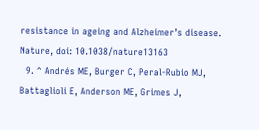resistance in ageing and Alzheimer’s disease. Nature, doi: 10.1038/nature13163
  9. ^ Andrés ME, Burger C, Peral-Rubio MJ, Battaglioli E, Anderson ME, Grimes J,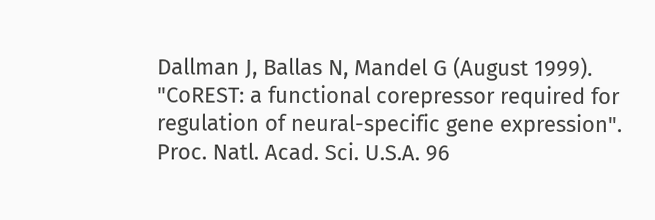Dallman J, Ballas N, Mandel G (August 1999). "CoREST: a functional corepressor required for regulation of neural-specific gene expression". Proc. Natl. Acad. Sci. U.S.A. 96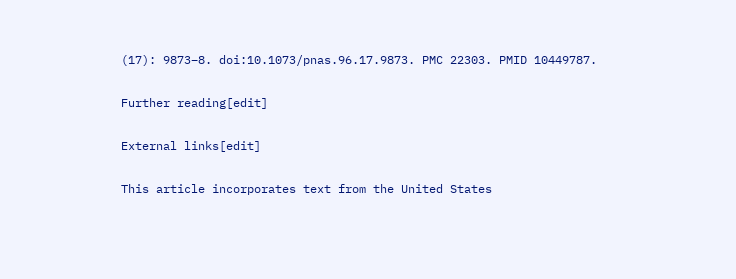(17): 9873–8. doi:10.1073/pnas.96.17.9873. PMC 22303. PMID 10449787.

Further reading[edit]

External links[edit]

This article incorporates text from the United States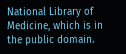National Library of Medicine, which is in the public domain.